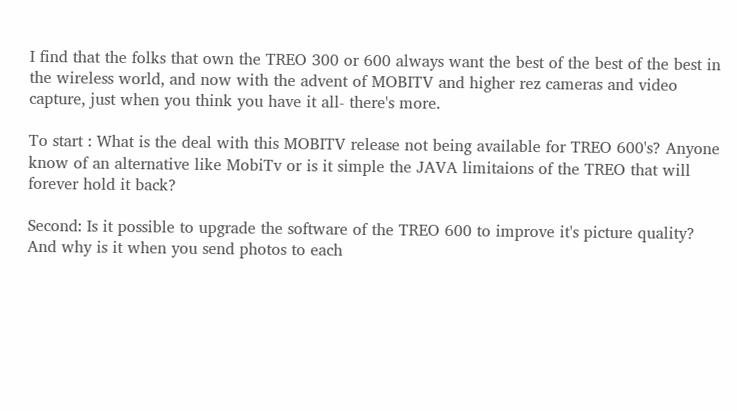I find that the folks that own the TREO 300 or 600 always want the best of the best of the best in the wireless world, and now with the advent of MOBITV and higher rez cameras and video capture, just when you think you have it all- there's more.

To start : What is the deal with this MOBITV release not being available for TREO 600's? Anyone know of an alternative like MobiTv or is it simple the JAVA limitaions of the TREO that will forever hold it back?

Second: Is it possible to upgrade the software of the TREO 600 to improve it's picture quality? And why is it when you send photos to each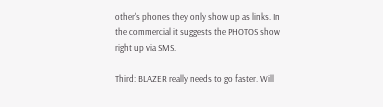other's phones they only show up as links. In the commercial it suggests the PHOTOS show right up via SMS.

Third: BLAZER really needs to go faster. Will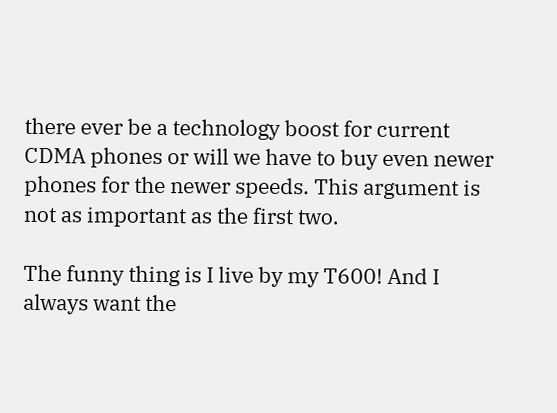there ever be a technology boost for current CDMA phones or will we have to buy even newer phones for the newer speeds. This argument is not as important as the first two.

The funny thing is I live by my T600! And I always want the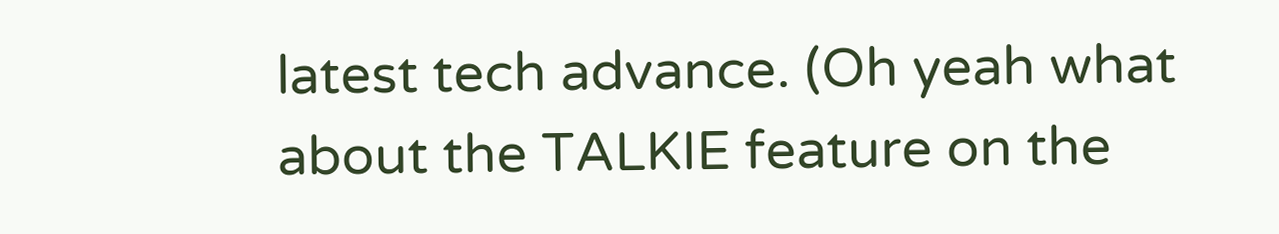latest tech advance. (Oh yeah what about the TALKIE feature on the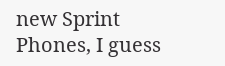new Sprint Phones, I guess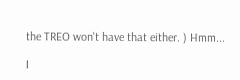the TREO won't have that either. ) Hmm...

I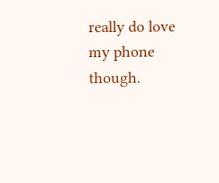really do love my phone though.